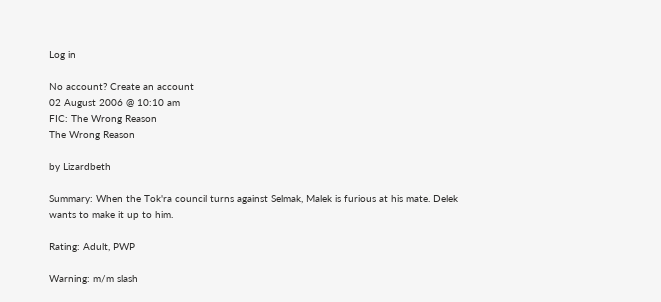Log in

No account? Create an account
02 August 2006 @ 10:10 am
FIC: The Wrong Reason
The Wrong Reason

by Lizardbeth

Summary: When the Tok'ra council turns against Selmak, Malek is furious at his mate. Delek wants to make it up to him.

Rating: Adult, PWP

Warning: m/m slash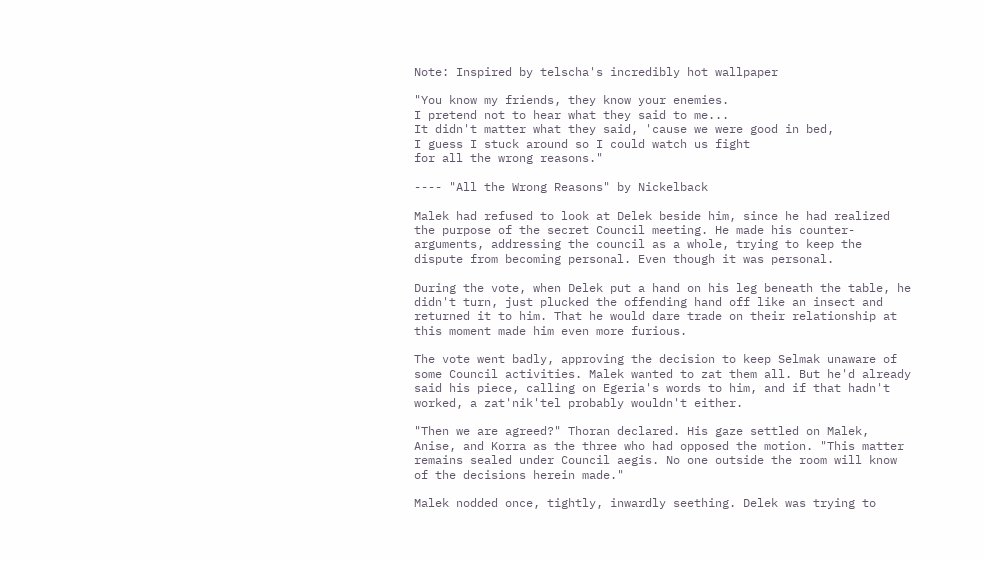Note: Inspired by telscha's incredibly hot wallpaper

"You know my friends, they know your enemies.
I pretend not to hear what they said to me...
It didn't matter what they said, 'cause we were good in bed,
I guess I stuck around so I could watch us fight
for all the wrong reasons."

---- "All the Wrong Reasons" by Nickelback

Malek had refused to look at Delek beside him, since he had realized the purpose of the secret Council meeting. He made his counter-arguments, addressing the council as a whole, trying to keep the dispute from becoming personal. Even though it was personal.

During the vote, when Delek put a hand on his leg beneath the table, he didn't turn, just plucked the offending hand off like an insect and returned it to him. That he would dare trade on their relationship at this moment made him even more furious.

The vote went badly, approving the decision to keep Selmak unaware of some Council activities. Malek wanted to zat them all. But he'd already said his piece, calling on Egeria's words to him, and if that hadn't worked, a zat'nik'tel probably wouldn't either.

"Then we are agreed?" Thoran declared. His gaze settled on Malek, Anise, and Korra as the three who had opposed the motion. "This matter remains sealed under Council aegis. No one outside the room will know of the decisions herein made."

Malek nodded once, tightly, inwardly seething. Delek was trying to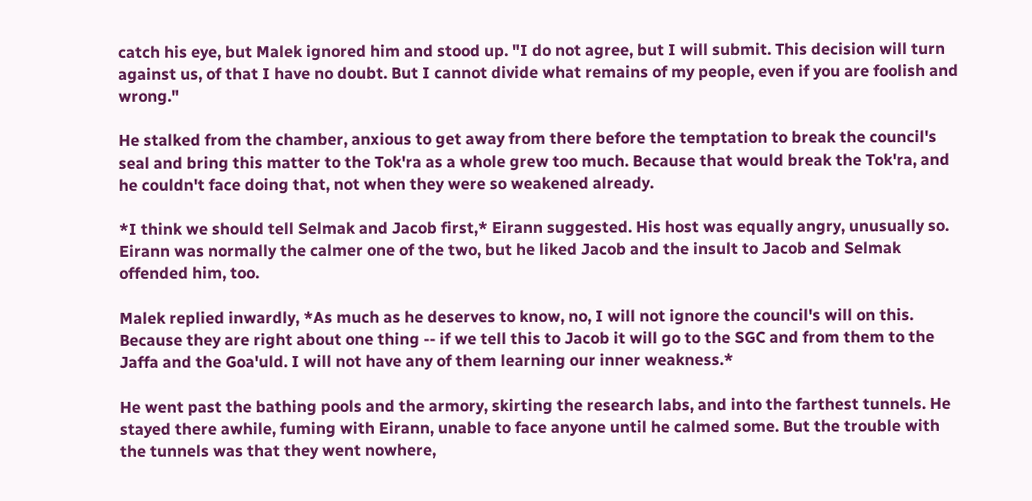catch his eye, but Malek ignored him and stood up. "I do not agree, but I will submit. This decision will turn against us, of that I have no doubt. But I cannot divide what remains of my people, even if you are foolish and wrong."

He stalked from the chamber, anxious to get away from there before the temptation to break the council's seal and bring this matter to the Tok'ra as a whole grew too much. Because that would break the Tok'ra, and he couldn't face doing that, not when they were so weakened already.

*I think we should tell Selmak and Jacob first,* Eirann suggested. His host was equally angry, unusually so. Eirann was normally the calmer one of the two, but he liked Jacob and the insult to Jacob and Selmak offended him, too.

Malek replied inwardly, *As much as he deserves to know, no, I will not ignore the council's will on this. Because they are right about one thing -- if we tell this to Jacob it will go to the SGC and from them to the Jaffa and the Goa'uld. I will not have any of them learning our inner weakness.*

He went past the bathing pools and the armory, skirting the research labs, and into the farthest tunnels. He stayed there awhile, fuming with Eirann, unable to face anyone until he calmed some. But the trouble with the tunnels was that they went nowhere,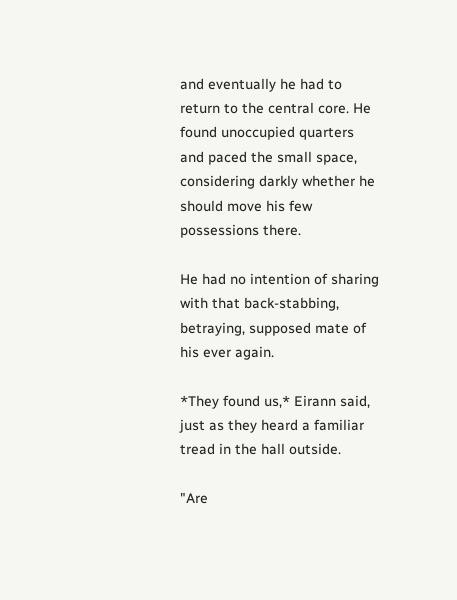and eventually he had to return to the central core. He found unoccupied quarters and paced the small space, considering darkly whether he should move his few possessions there.

He had no intention of sharing with that back-stabbing, betraying, supposed mate of his ever again.

*They found us,* Eirann said, just as they heard a familiar tread in the hall outside.

"Are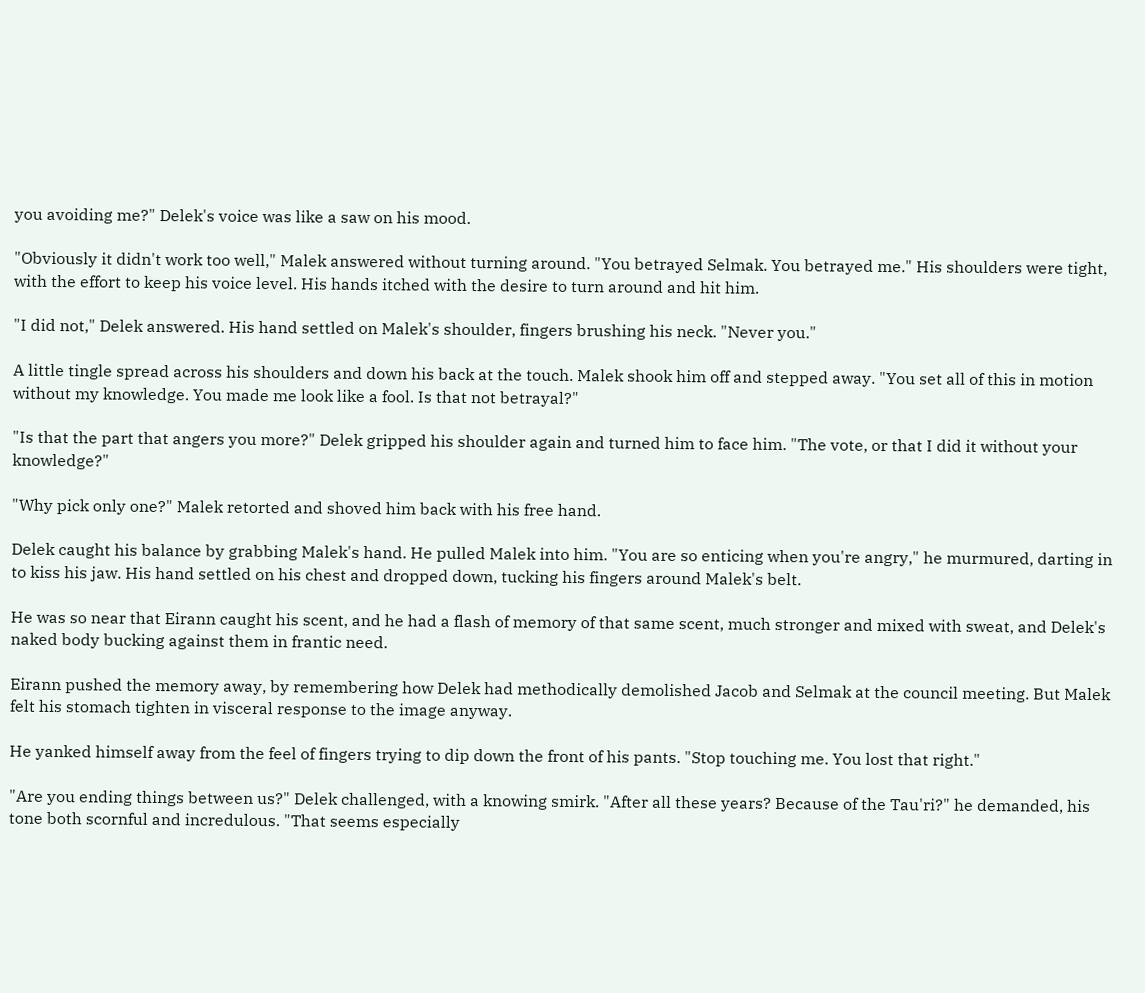you avoiding me?" Delek's voice was like a saw on his mood.

"Obviously it didn't work too well," Malek answered without turning around. "You betrayed Selmak. You betrayed me." His shoulders were tight, with the effort to keep his voice level. His hands itched with the desire to turn around and hit him.

"I did not," Delek answered. His hand settled on Malek's shoulder, fingers brushing his neck. "Never you."

A little tingle spread across his shoulders and down his back at the touch. Malek shook him off and stepped away. "You set all of this in motion without my knowledge. You made me look like a fool. Is that not betrayal?"

"Is that the part that angers you more?" Delek gripped his shoulder again and turned him to face him. "The vote, or that I did it without your knowledge?"

"Why pick only one?" Malek retorted and shoved him back with his free hand.

Delek caught his balance by grabbing Malek's hand. He pulled Malek into him. "You are so enticing when you're angry," he murmured, darting in to kiss his jaw. His hand settled on his chest and dropped down, tucking his fingers around Malek's belt.

He was so near that Eirann caught his scent, and he had a flash of memory of that same scent, much stronger and mixed with sweat, and Delek's naked body bucking against them in frantic need.

Eirann pushed the memory away, by remembering how Delek had methodically demolished Jacob and Selmak at the council meeting. But Malek felt his stomach tighten in visceral response to the image anyway.

He yanked himself away from the feel of fingers trying to dip down the front of his pants. "Stop touching me. You lost that right."

"Are you ending things between us?" Delek challenged, with a knowing smirk. "After all these years? Because of the Tau'ri?" he demanded, his tone both scornful and incredulous. "That seems especially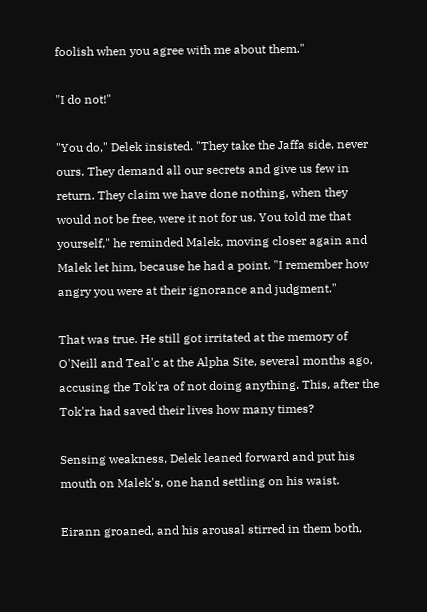foolish when you agree with me about them."

"I do not!"

"You do," Delek insisted. "They take the Jaffa side, never ours. They demand all our secrets and give us few in return. They claim we have done nothing, when they would not be free, were it not for us. You told me that yourself," he reminded Malek, moving closer again and Malek let him, because he had a point. "I remember how angry you were at their ignorance and judgment."

That was true. He still got irritated at the memory of O'Neill and Teal'c at the Alpha Site, several months ago, accusing the Tok'ra of not doing anything. This, after the Tok'ra had saved their lives how many times?

Sensing weakness, Delek leaned forward and put his mouth on Malek's, one hand settling on his waist.

Eirann groaned, and his arousal stirred in them both,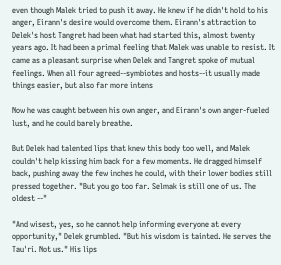even though Malek tried to push it away. He knew if he didn't hold to his anger, Eirann's desire would overcome them. Eirann's attraction to Delek's host Tangret had been what had started this, almost twenty years ago. It had been a primal feeling that Malek was unable to resist. It came as a pleasant surprise when Delek and Tangret spoke of mutual feelings. When all four agreed--symbiotes and hosts--it usually made things easier, but also far more intens

Now he was caught between his own anger, and Eirann's own anger-fueled lust, and he could barely breathe.

But Delek had talented lips that knew this body too well, and Malek couldn't help kissing him back for a few moments. He dragged himself back, pushing away the few inches he could, with their lower bodies still pressed together. "But you go too far. Selmak is still one of us. The oldest --"

"And wisest, yes, so he cannot help informing everyone at every opportunity," Delek grumbled. "But his wisdom is tainted. He serves the Tau'ri. Not us." His lips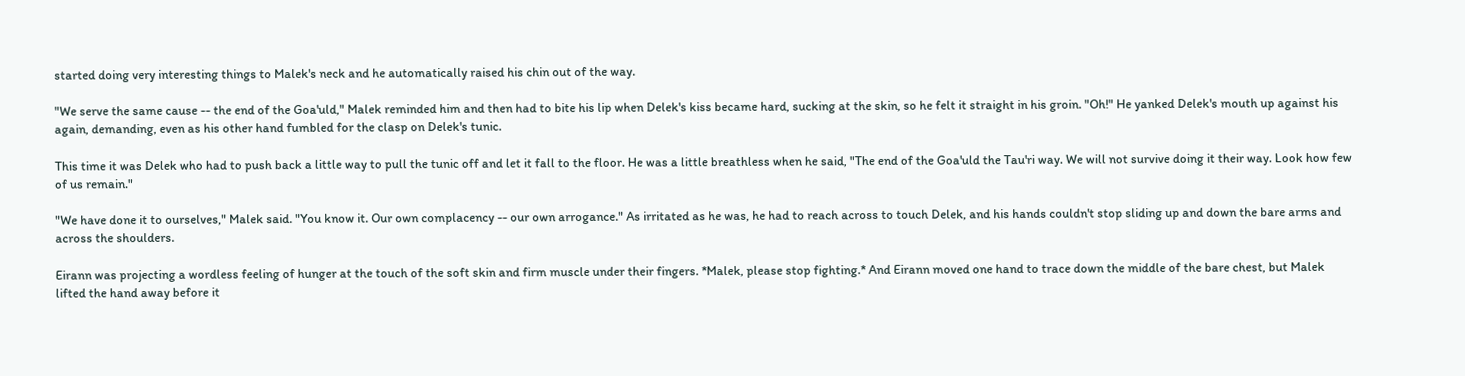started doing very interesting things to Malek's neck and he automatically raised his chin out of the way.

"We serve the same cause -- the end of the Goa'uld," Malek reminded him and then had to bite his lip when Delek's kiss became hard, sucking at the skin, so he felt it straight in his groin. "Oh!" He yanked Delek's mouth up against his again, demanding, even as his other hand fumbled for the clasp on Delek's tunic.

This time it was Delek who had to push back a little way to pull the tunic off and let it fall to the floor. He was a little breathless when he said, "The end of the Goa'uld the Tau'ri way. We will not survive doing it their way. Look how few of us remain."

"We have done it to ourselves," Malek said. "You know it. Our own complacency -- our own arrogance." As irritated as he was, he had to reach across to touch Delek, and his hands couldn't stop sliding up and down the bare arms and across the shoulders.

Eirann was projecting a wordless feeling of hunger at the touch of the soft skin and firm muscle under their fingers. *Malek, please stop fighting.* And Eirann moved one hand to trace down the middle of the bare chest, but Malek lifted the hand away before it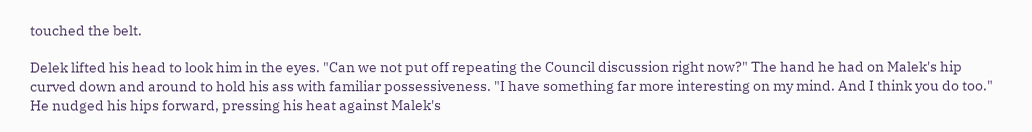touched the belt.

Delek lifted his head to look him in the eyes. "Can we not put off repeating the Council discussion right now?" The hand he had on Malek's hip curved down and around to hold his ass with familiar possessiveness. "I have something far more interesting on my mind. And I think you do too." He nudged his hips forward, pressing his heat against Malek's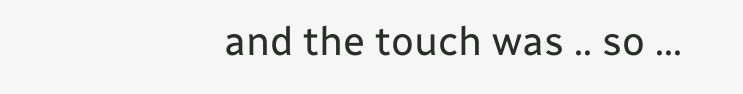and the touch was .. so ...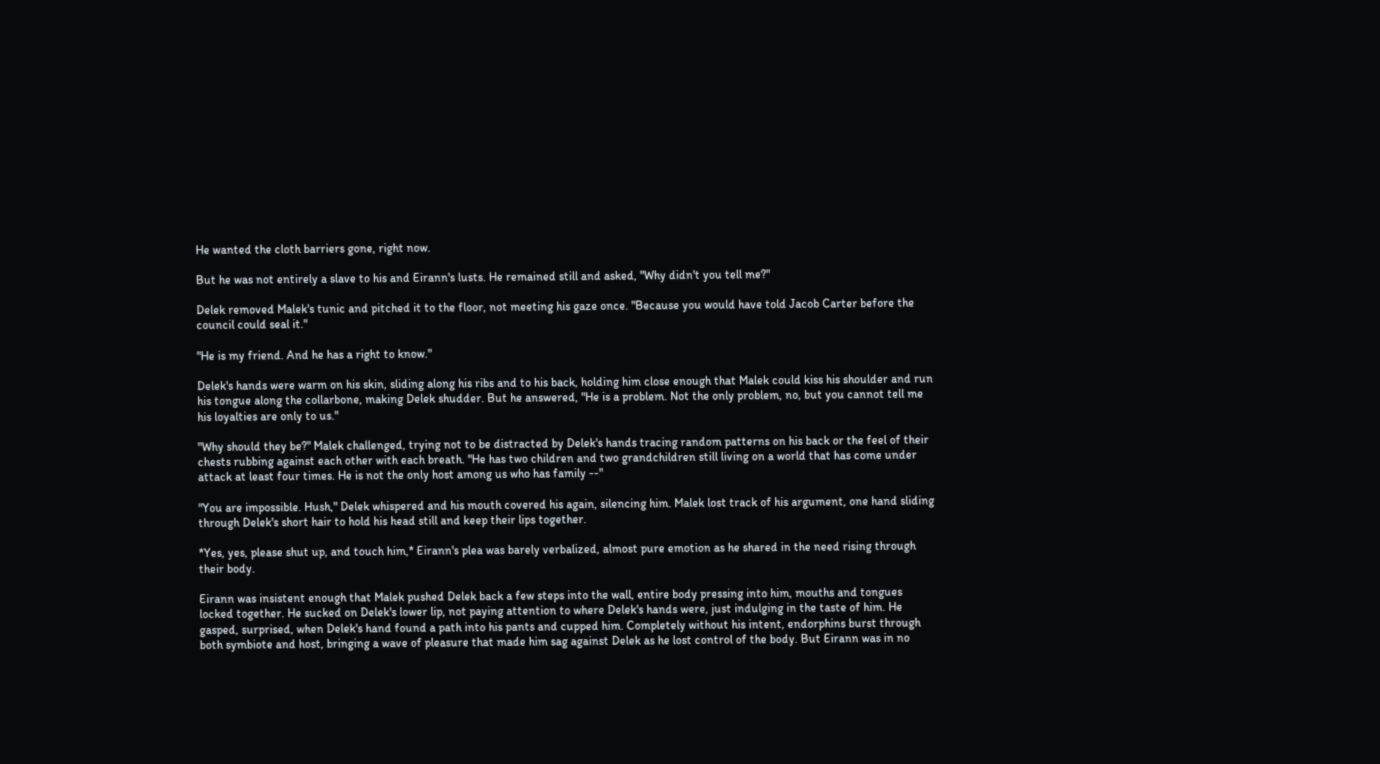He wanted the cloth barriers gone, right now.

But he was not entirely a slave to his and Eirann's lusts. He remained still and asked, "Why didn't you tell me?"

Delek removed Malek's tunic and pitched it to the floor, not meeting his gaze once. "Because you would have told Jacob Carter before the council could seal it."

"He is my friend. And he has a right to know."

Delek's hands were warm on his skin, sliding along his ribs and to his back, holding him close enough that Malek could kiss his shoulder and run his tongue along the collarbone, making Delek shudder. But he answered, "He is a problem. Not the only problem, no, but you cannot tell me his loyalties are only to us."

"Why should they be?" Malek challenged, trying not to be distracted by Delek's hands tracing random patterns on his back or the feel of their chests rubbing against each other with each breath. "He has two children and two grandchildren still living on a world that has come under attack at least four times. He is not the only host among us who has family --"

"You are impossible. Hush," Delek whispered and his mouth covered his again, silencing him. Malek lost track of his argument, one hand sliding through Delek's short hair to hold his head still and keep their lips together.

*Yes, yes, please shut up, and touch him,* Eirann's plea was barely verbalized, almost pure emotion as he shared in the need rising through their body.

Eirann was insistent enough that Malek pushed Delek back a few steps into the wall, entire body pressing into him, mouths and tongues locked together. He sucked on Delek's lower lip, not paying attention to where Delek's hands were, just indulging in the taste of him. He gasped, surprised, when Delek's hand found a path into his pants and cupped him. Completely without his intent, endorphins burst through both symbiote and host, bringing a wave of pleasure that made him sag against Delek as he lost control of the body. But Eirann was in no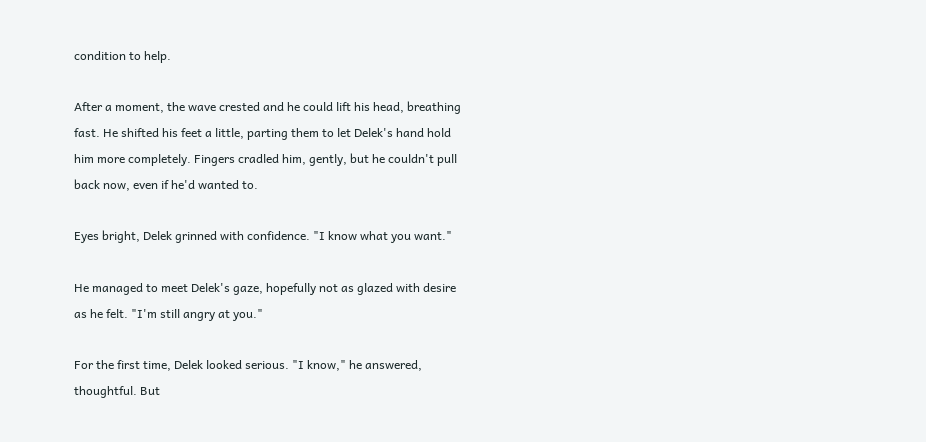condition to help.

After a moment, the wave crested and he could lift his head, breathing fast. He shifted his feet a little, parting them to let Delek's hand hold him more completely. Fingers cradled him, gently, but he couldn't pull back now, even if he'd wanted to.

Eyes bright, Delek grinned with confidence. "I know what you want."

He managed to meet Delek's gaze, hopefully not as glazed with desire as he felt. "I'm still angry at you."

For the first time, Delek looked serious. "I know," he answered, thoughtful. But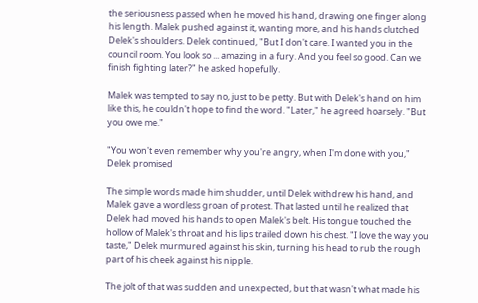the seriousness passed when he moved his hand, drawing one finger along his length. Malek pushed against it, wanting more, and his hands clutched Delek's shoulders. Delek continued, "But I don't care. I wanted you in the council room. You look so ... amazing in a fury. And you feel so good. Can we finish fighting later?" he asked hopefully.

Malek was tempted to say no, just to be petty. But with Delek's hand on him like this, he couldn't hope to find the word. "Later," he agreed hoarsely. "But you owe me."

"You won't even remember why you're angry, when I'm done with you," Delek promised

The simple words made him shudder, until Delek withdrew his hand, and Malek gave a wordless groan of protest. That lasted until he realized that Delek had moved his hands to open Malek's belt. His tongue touched the hollow of Malek's throat and his lips trailed down his chest. "I love the way you taste," Delek murmured against his skin, turning his head to rub the rough part of his cheek against his nipple.

The jolt of that was sudden and unexpected, but that wasn't what made his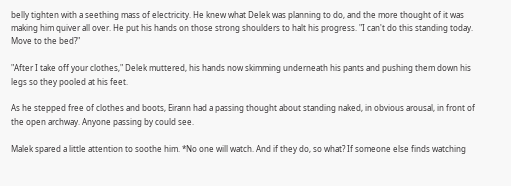belly tighten with a seething mass of electricity. He knew what Delek was planning to do, and the more thought of it was making him quiver all over. He put his hands on those strong shoulders to halt his progress. "I can't do this standing today. Move to the bed?"

"After I take off your clothes," Delek muttered, his hands now skimming underneath his pants and pushing them down his legs so they pooled at his feet.

As he stepped free of clothes and boots, Eirann had a passing thought about standing naked, in obvious arousal, in front of the open archway. Anyone passing by could see.

Malek spared a little attention to soothe him. *No one will watch. And if they do, so what? If someone else finds watching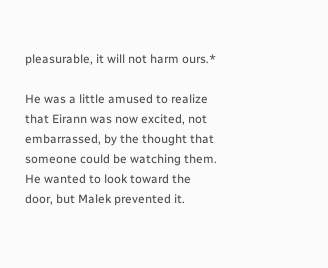pleasurable, it will not harm ours.*

He was a little amused to realize that Eirann was now excited, not embarrassed, by the thought that someone could be watching them. He wanted to look toward the door, but Malek prevented it.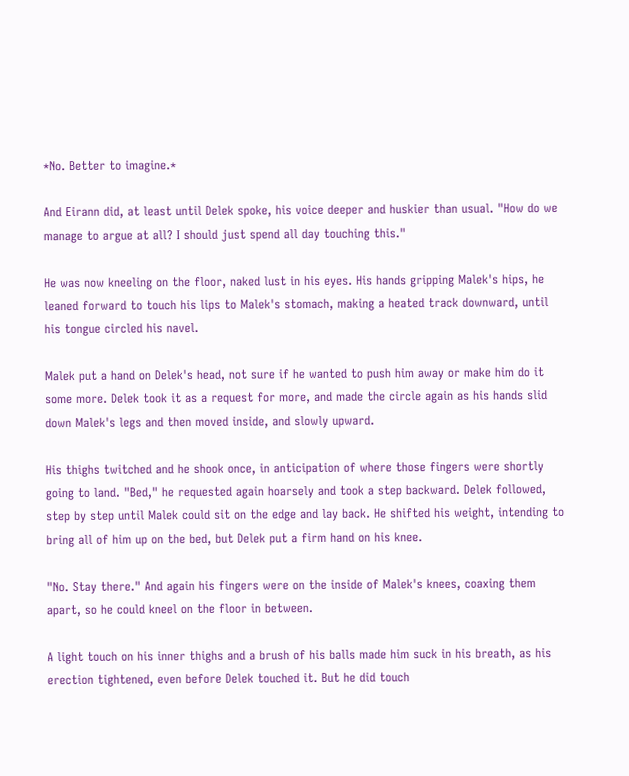*No. Better to imagine.*

And Eirann did, at least until Delek spoke, his voice deeper and huskier than usual. "How do we manage to argue at all? I should just spend all day touching this."

He was now kneeling on the floor, naked lust in his eyes. His hands gripping Malek's hips, he leaned forward to touch his lips to Malek's stomach, making a heated track downward, until his tongue circled his navel.

Malek put a hand on Delek's head, not sure if he wanted to push him away or make him do it some more. Delek took it as a request for more, and made the circle again as his hands slid down Malek's legs and then moved inside, and slowly upward.

His thighs twitched and he shook once, in anticipation of where those fingers were shortly going to land. "Bed," he requested again hoarsely and took a step backward. Delek followed, step by step until Malek could sit on the edge and lay back. He shifted his weight, intending to bring all of him up on the bed, but Delek put a firm hand on his knee.

"No. Stay there." And again his fingers were on the inside of Malek's knees, coaxing them apart, so he could kneel on the floor in between.

A light touch on his inner thighs and a brush of his balls made him suck in his breath, as his erection tightened, even before Delek touched it. But he did touch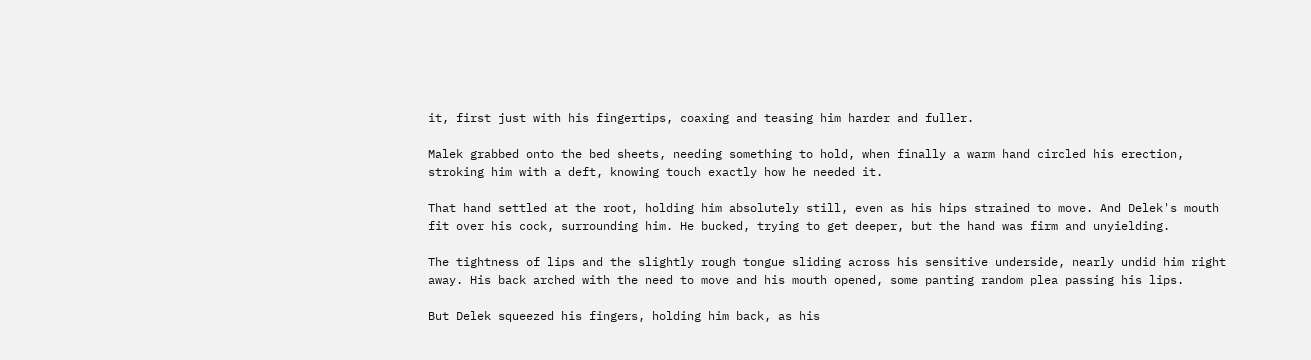it, first just with his fingertips, coaxing and teasing him harder and fuller.

Malek grabbed onto the bed sheets, needing something to hold, when finally a warm hand circled his erection, stroking him with a deft, knowing touch exactly how he needed it.

That hand settled at the root, holding him absolutely still, even as his hips strained to move. And Delek's mouth fit over his cock, surrounding him. He bucked, trying to get deeper, but the hand was firm and unyielding.

The tightness of lips and the slightly rough tongue sliding across his sensitive underside, nearly undid him right away. His back arched with the need to move and his mouth opened, some panting random plea passing his lips.

But Delek squeezed his fingers, holding him back, as his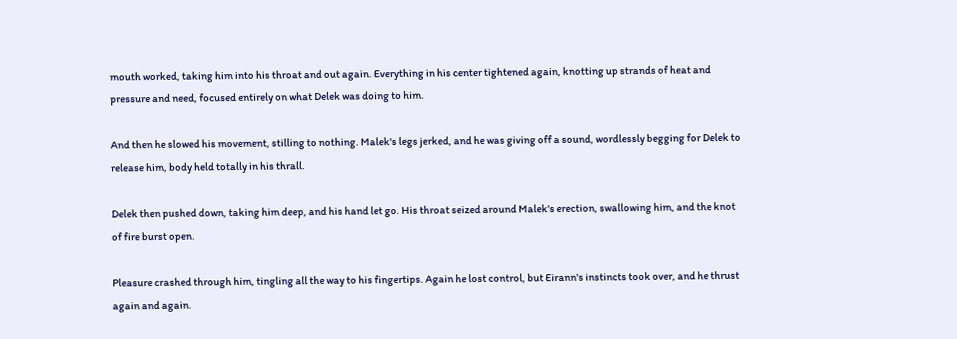mouth worked, taking him into his throat and out again. Everything in his center tightened again, knotting up strands of heat and pressure and need, focused entirely on what Delek was doing to him.

And then he slowed his movement, stilling to nothing. Malek's legs jerked, and he was giving off a sound, wordlessly begging for Delek to release him, body held totally in his thrall.

Delek then pushed down, taking him deep, and his hand let go. His throat seized around Malek's erection, swallowing him, and the knot of fire burst open.

Pleasure crashed through him, tingling all the way to his fingertips. Again he lost control, but Eirann's instincts took over, and he thrust again and again.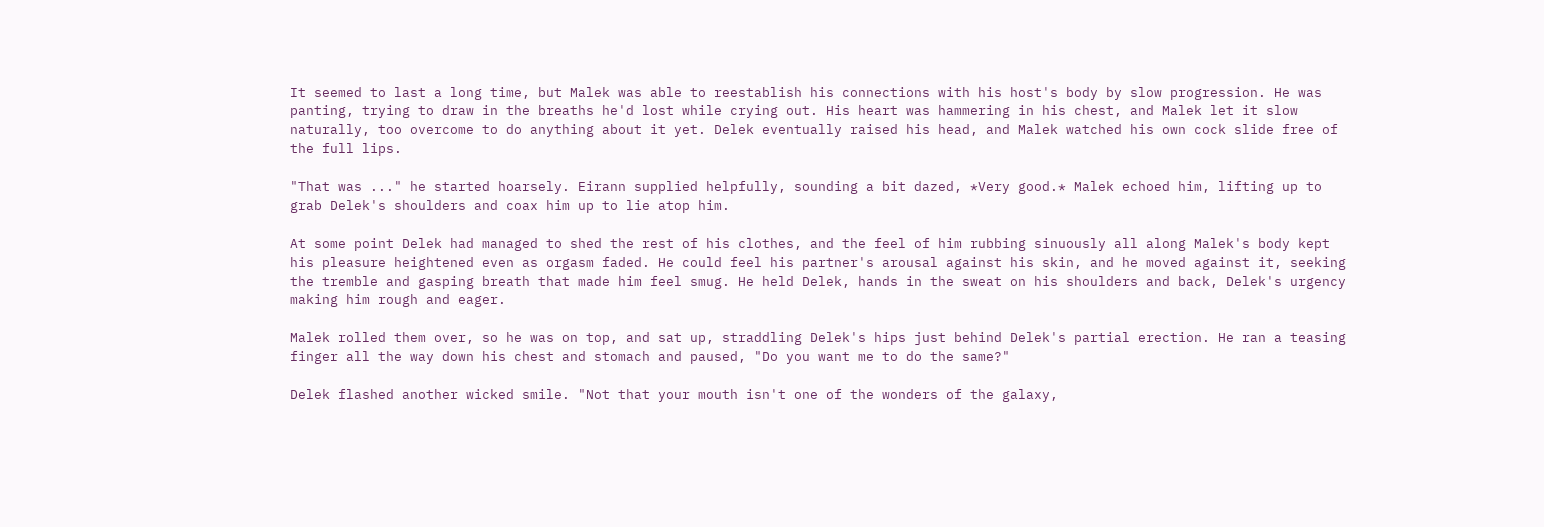It seemed to last a long time, but Malek was able to reestablish his connections with his host's body by slow progression. He was panting, trying to draw in the breaths he'd lost while crying out. His heart was hammering in his chest, and Malek let it slow naturally, too overcome to do anything about it yet. Delek eventually raised his head, and Malek watched his own cock slide free of the full lips.

"That was ..." he started hoarsely. Eirann supplied helpfully, sounding a bit dazed, *Very good.* Malek echoed him, lifting up to grab Delek's shoulders and coax him up to lie atop him.

At some point Delek had managed to shed the rest of his clothes, and the feel of him rubbing sinuously all along Malek's body kept his pleasure heightened even as orgasm faded. He could feel his partner's arousal against his skin, and he moved against it, seeking the tremble and gasping breath that made him feel smug. He held Delek, hands in the sweat on his shoulders and back, Delek's urgency making him rough and eager.

Malek rolled them over, so he was on top, and sat up, straddling Delek's hips just behind Delek's partial erection. He ran a teasing finger all the way down his chest and stomach and paused, "Do you want me to do the same?"

Delek flashed another wicked smile. "Not that your mouth isn't one of the wonders of the galaxy,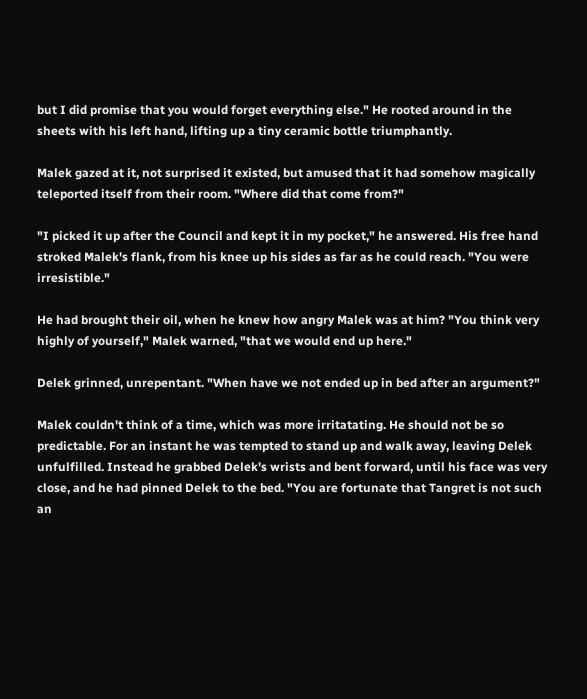but I did promise that you would forget everything else." He rooted around in the sheets with his left hand, lifting up a tiny ceramic bottle triumphantly.

Malek gazed at it, not surprised it existed, but amused that it had somehow magically teleported itself from their room. "Where did that come from?"

"I picked it up after the Council and kept it in my pocket," he answered. His free hand stroked Malek's flank, from his knee up his sides as far as he could reach. "You were irresistible."

He had brought their oil, when he knew how angry Malek was at him? "You think very highly of yourself," Malek warned, "that we would end up here."

Delek grinned, unrepentant. "When have we not ended up in bed after an argument?"

Malek couldn't think of a time, which was more irritatating. He should not be so predictable. For an instant he was tempted to stand up and walk away, leaving Delek unfulfilled. Instead he grabbed Delek's wrists and bent forward, until his face was very close, and he had pinned Delek to the bed. "You are fortunate that Tangret is not such an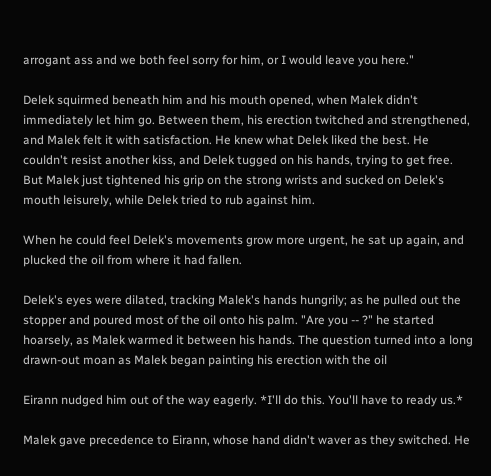arrogant ass and we both feel sorry for him, or I would leave you here."

Delek squirmed beneath him and his mouth opened, when Malek didn't immediately let him go. Between them, his erection twitched and strengthened, and Malek felt it with satisfaction. He knew what Delek liked the best. He couldn't resist another kiss, and Delek tugged on his hands, trying to get free. But Malek just tightened his grip on the strong wrists and sucked on Delek's mouth leisurely, while Delek tried to rub against him.

When he could feel Delek's movements grow more urgent, he sat up again, and plucked the oil from where it had fallen.

Delek's eyes were dilated, tracking Malek's hands hungrily; as he pulled out the stopper and poured most of the oil onto his palm. "Are you -- ?" he started hoarsely, as Malek warmed it between his hands. The question turned into a long drawn-out moan as Malek began painting his erection with the oil

Eirann nudged him out of the way eagerly. *I'll do this. You'll have to ready us.*

Malek gave precedence to Eirann, whose hand didn't waver as they switched. He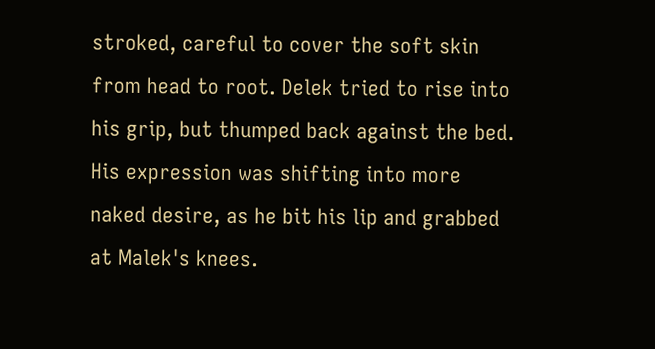stroked, careful to cover the soft skin from head to root. Delek tried to rise into his grip, but thumped back against the bed. His expression was shifting into more naked desire, as he bit his lip and grabbed at Malek's knees.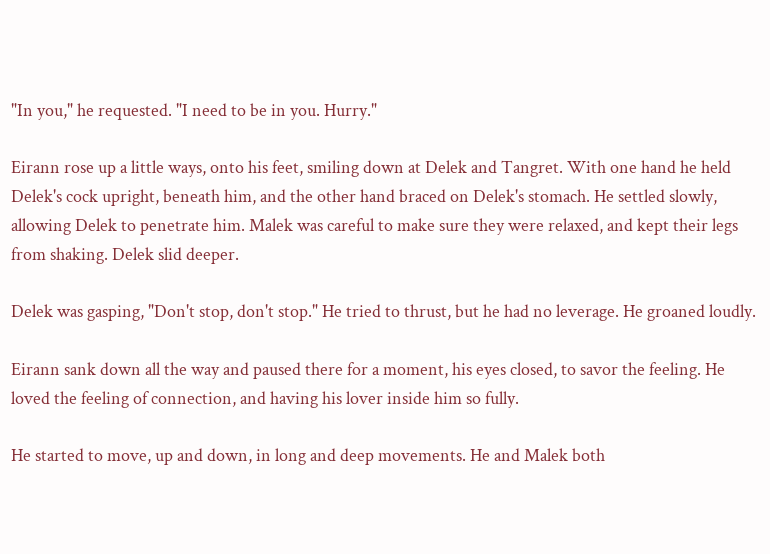"In you," he requested. "I need to be in you. Hurry."

Eirann rose up a little ways, onto his feet, smiling down at Delek and Tangret. With one hand he held Delek's cock upright, beneath him, and the other hand braced on Delek's stomach. He settled slowly, allowing Delek to penetrate him. Malek was careful to make sure they were relaxed, and kept their legs from shaking. Delek slid deeper.

Delek was gasping, "Don't stop, don't stop." He tried to thrust, but he had no leverage. He groaned loudly.

Eirann sank down all the way and paused there for a moment, his eyes closed, to savor the feeling. He loved the feeling of connection, and having his lover inside him so fully.

He started to move, up and down, in long and deep movements. He and Malek both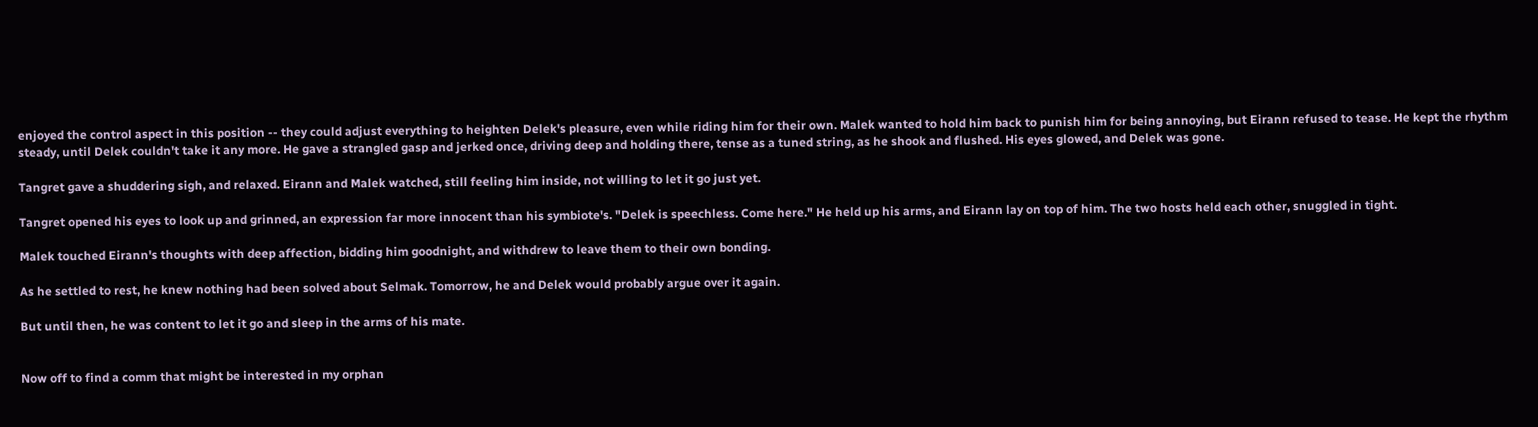enjoyed the control aspect in this position -- they could adjust everything to heighten Delek's pleasure, even while riding him for their own. Malek wanted to hold him back to punish him for being annoying, but Eirann refused to tease. He kept the rhythm steady, until Delek couldn't take it any more. He gave a strangled gasp and jerked once, driving deep and holding there, tense as a tuned string, as he shook and flushed. His eyes glowed, and Delek was gone.

Tangret gave a shuddering sigh, and relaxed. Eirann and Malek watched, still feeling him inside, not willing to let it go just yet.

Tangret opened his eyes to look up and grinned, an expression far more innocent than his symbiote's. "Delek is speechless. Come here." He held up his arms, and Eirann lay on top of him. The two hosts held each other, snuggled in tight.

Malek touched Eirann's thoughts with deep affection, bidding him goodnight, and withdrew to leave them to their own bonding.

As he settled to rest, he knew nothing had been solved about Selmak. Tomorrow, he and Delek would probably argue over it again.

But until then, he was content to let it go and sleep in the arms of his mate.


Now off to find a comm that might be interested in my orphan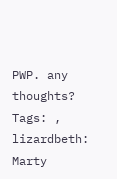PWP. any thoughts?
Tags: ,
lizardbeth: Marty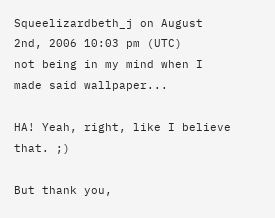Squeelizardbeth_j on August 2nd, 2006 10:03 pm (UTC)
not being in my mind when I made said wallpaper...

HA! Yeah, right, like I believe that. ;)

But thank you,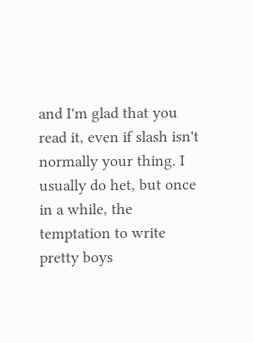and I'm glad that you read it, even if slash isn't normally your thing. I usually do het, but once in a while, the temptation to write pretty boys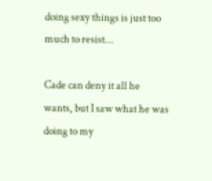doing sexy things is just too much to resist...

Cade can deny it all he wants, but I saw what he was doing to my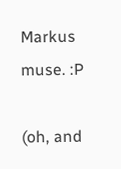Markus muse. :P

(oh, and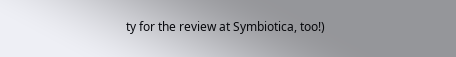ty for the review at Symbiotica, too!)